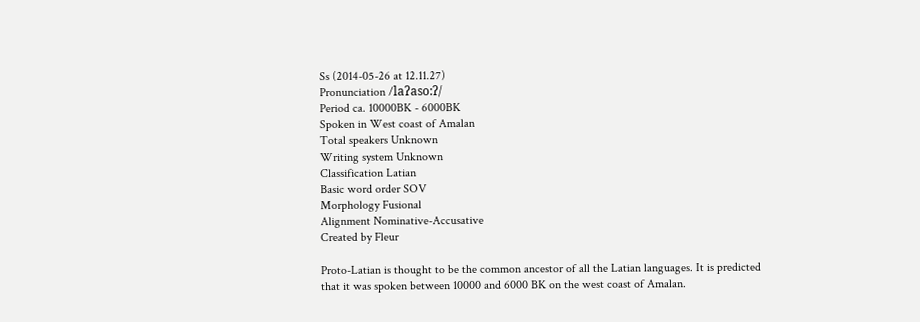Ss (2014-05-26 at 12.11.27)
Pronunciation /laʔaso:ʔ/
Period ca. 10000BK - 6000BK
Spoken in West coast of Amalan
Total speakers Unknown
Writing system Unknown
Classification Latian
Basic word order SOV
Morphology Fusional
Alignment Nominative-Accusative
Created by Fleur

Proto-Latian is thought to be the common ancestor of all the Latian languages. It is predicted that it was spoken between 10000 and 6000 BK on the west coast of Amalan.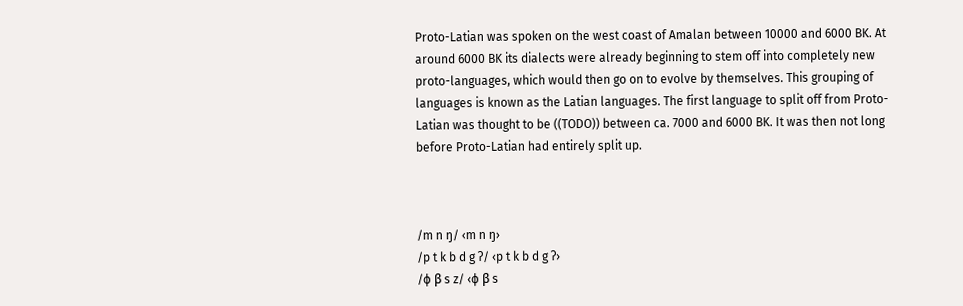Proto-Latian was spoken on the west coast of Amalan between 10000 and 6000 BK. At around 6000 BK its dialects were already beginning to stem off into completely new proto-languages, which would then go on to evolve by themselves. This grouping of languages is known as the Latian languages. The first language to split off from Proto-Latian was thought to be ((TODO)) between ca. 7000 and 6000 BK. It was then not long before Proto-Latian had entirely split up.



/m n ŋ/ ‹m n ŋ›
/p t k b d g ʔ/ ‹p t k b d g ʔ›
/ɸ β s z/ ‹ɸ β s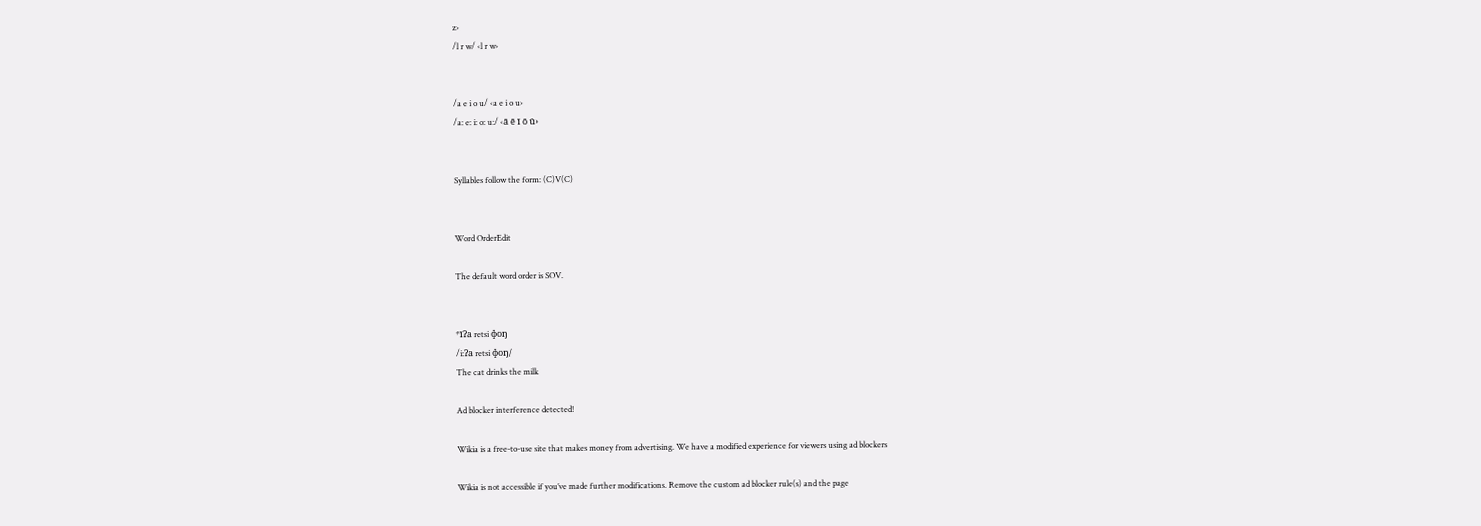z›
/l r w/ ‹l r w›


/a e i o u/ ‹a e i o u›
/a: e: i: o: u:/ ‹ā ē ī ō ū›


Syllables follow the form: (C)V(C)


Word OrderEdit

The default word order is SOV.


*īʔa retsi ɸoŋ
/i:ʔa retsi ɸoŋ/
The cat drinks the milk

Ad blocker interference detected!

Wikia is a free-to-use site that makes money from advertising. We have a modified experience for viewers using ad blockers

Wikia is not accessible if you’ve made further modifications. Remove the custom ad blocker rule(s) and the page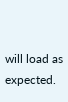will load as expected.